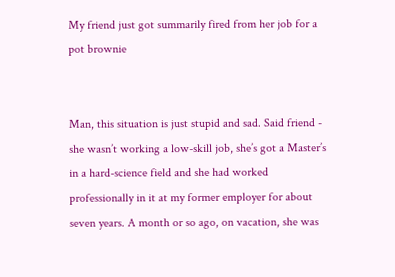My friend just got summarily fired from her job for a pot brownie


Man, this situation is just stupid and sad. Said friend - she wasn’t working a low-skill job, she’s got a Master’s in a hard-science field and she had worked professionally in it at my former employer for about seven years. A month or so ago, on vacation, she was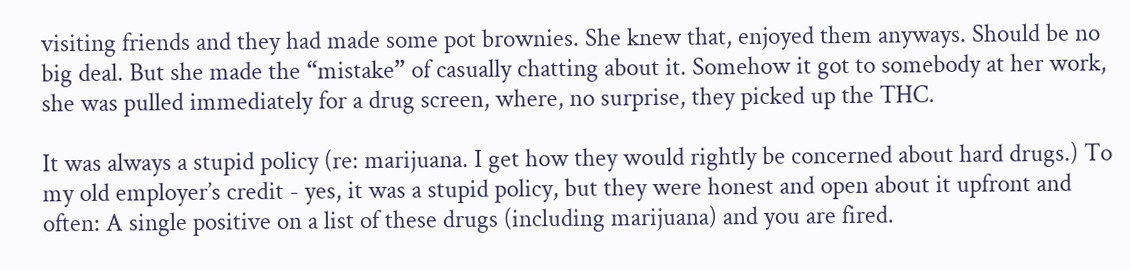visiting friends and they had made some pot brownies. She knew that, enjoyed them anyways. Should be no big deal. But she made the “mistake” of casually chatting about it. Somehow it got to somebody at her work, she was pulled immediately for a drug screen, where, no surprise, they picked up the THC.

It was always a stupid policy (re: marijuana. I get how they would rightly be concerned about hard drugs.) To my old employer’s credit - yes, it was a stupid policy, but they were honest and open about it upfront and often: A single positive on a list of these drugs (including marijuana) and you are fired.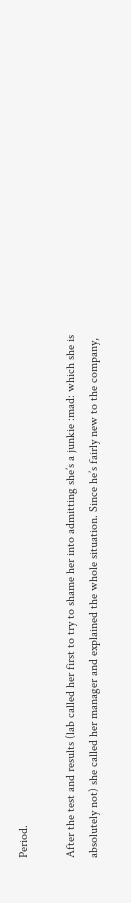Period.

After the test and results (lab called her first to try to shame her into admitting she’s a junkie :mad: which she is absolutely not) she called her manager and explained the whole situation. Since he’s fairly new to the company,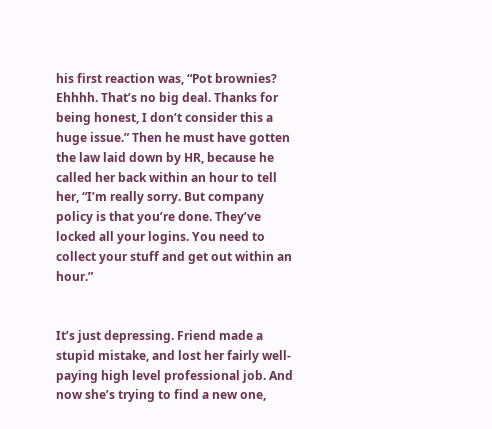his first reaction was, “Pot brownies? Ehhhh. That’s no big deal. Thanks for being honest, I don’t consider this a huge issue.” Then he must have gotten the law laid down by HR, because he called her back within an hour to tell her, “I’m really sorry. But company policy is that you’re done. They’ve locked all your logins. You need to collect your stuff and get out within an hour.”


It’s just depressing. Friend made a stupid mistake, and lost her fairly well-paying high level professional job. And now she’s trying to find a new one,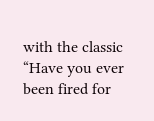with the classic “Have you ever been fired for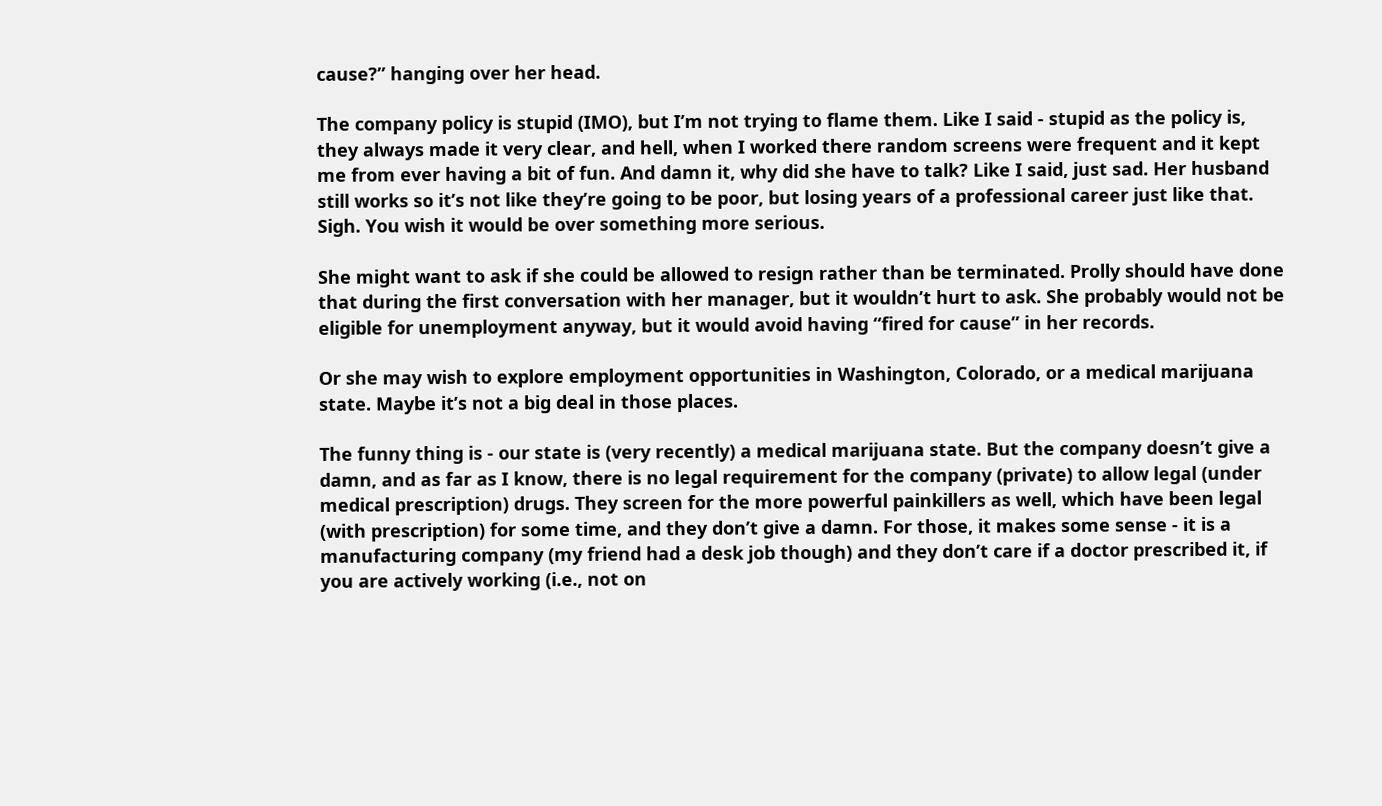cause?” hanging over her head.

The company policy is stupid (IMO), but I’m not trying to flame them. Like I said - stupid as the policy is, they always made it very clear, and hell, when I worked there random screens were frequent and it kept me from ever having a bit of fun. And damn it, why did she have to talk? Like I said, just sad. Her husband still works so it’s not like they’re going to be poor, but losing years of a professional career just like that. Sigh. You wish it would be over something more serious.

She might want to ask if she could be allowed to resign rather than be terminated. Prolly should have done that during the first conversation with her manager, but it wouldn’t hurt to ask. She probably would not be eligible for unemployment anyway, but it would avoid having “fired for cause” in her records.

Or she may wish to explore employment opportunities in Washington, Colorado, or a medical marijuana state. Maybe it’s not a big deal in those places.

The funny thing is - our state is (very recently) a medical marijuana state. But the company doesn’t give a damn, and as far as I know, there is no legal requirement for the company (private) to allow legal (under medical prescription) drugs. They screen for the more powerful painkillers as well, which have been legal (with prescription) for some time, and they don’t give a damn. For those, it makes some sense - it is a manufacturing company (my friend had a desk job though) and they don’t care if a doctor prescribed it, if you are actively working (i.e., not on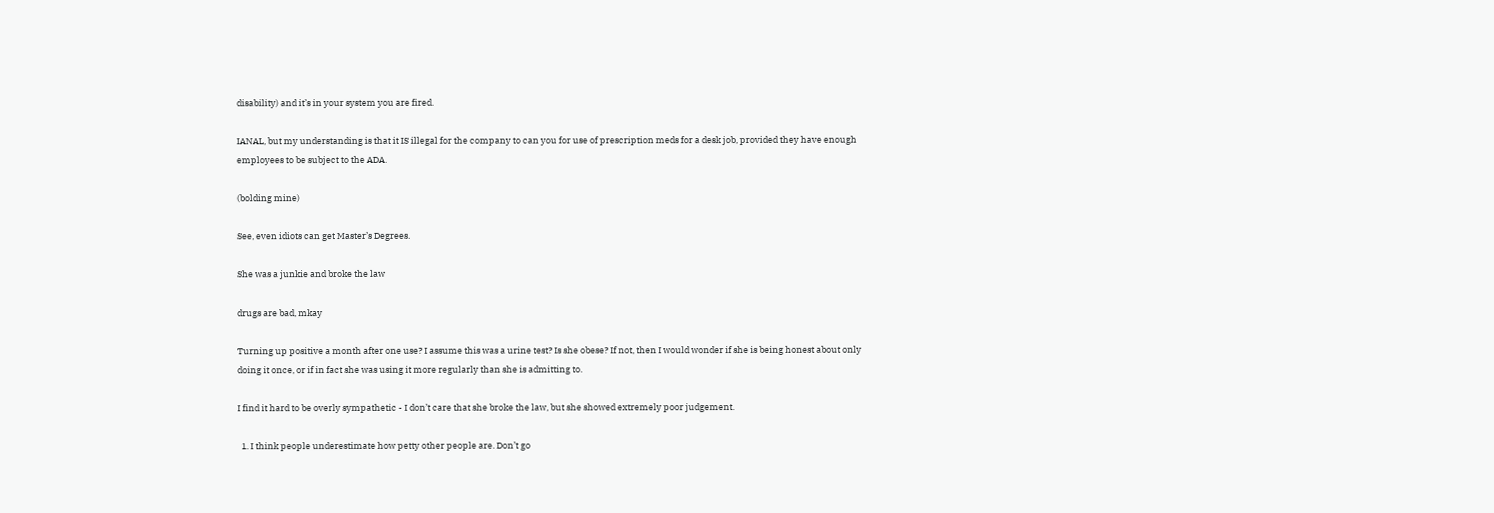disability) and it’s in your system you are fired.

IANAL, but my understanding is that it IS illegal for the company to can you for use of prescription meds for a desk job, provided they have enough employees to be subject to the ADA.

(bolding mine)

See, even idiots can get Master’s Degrees.

She was a junkie and broke the law

drugs are bad, mkay

Turning up positive a month after one use? I assume this was a urine test? Is she obese? If not, then I would wonder if she is being honest about only doing it once, or if in fact she was using it more regularly than she is admitting to.

I find it hard to be overly sympathetic - I don’t care that she broke the law, but she showed extremely poor judgement.

  1. I think people underestimate how petty other people are. Don’t go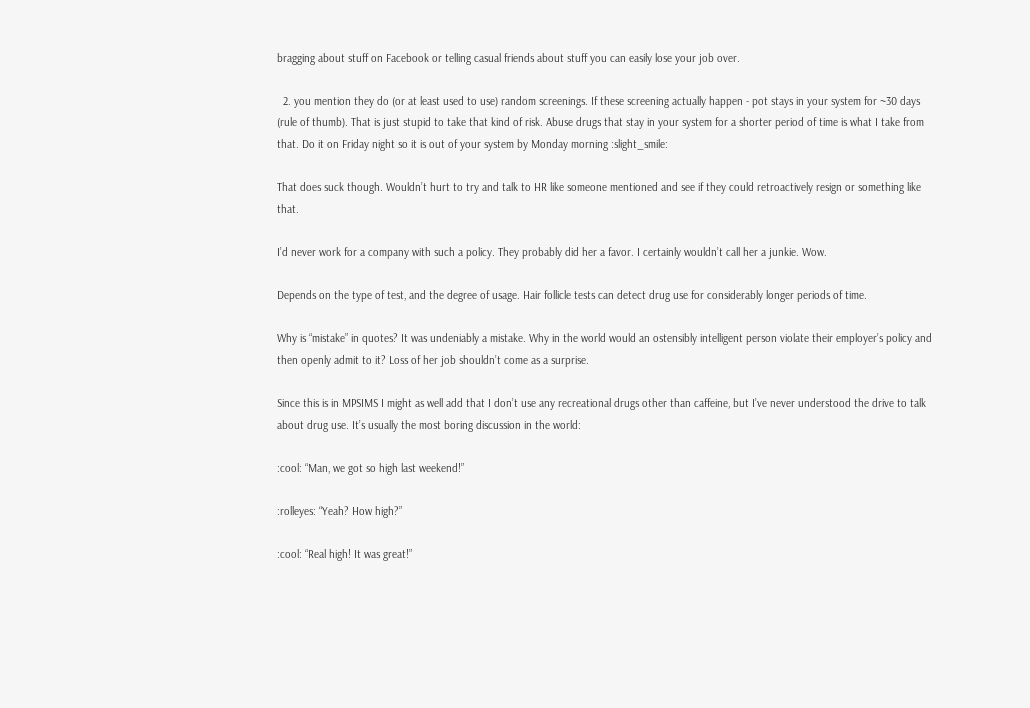bragging about stuff on Facebook or telling casual friends about stuff you can easily lose your job over.

  2. you mention they do (or at least used to use) random screenings. If these screening actually happen - pot stays in your system for ~30 days (rule of thumb). That is just stupid to take that kind of risk. Abuse drugs that stay in your system for a shorter period of time is what I take from that. Do it on Friday night so it is out of your system by Monday morning :slight_smile:

That does suck though. Wouldn’t hurt to try and talk to HR like someone mentioned and see if they could retroactively resign or something like that.

I’d never work for a company with such a policy. They probably did her a favor. I certainly wouldn’t call her a junkie. Wow.

Depends on the type of test, and the degree of usage. Hair follicle tests can detect drug use for considerably longer periods of time.

Why is “mistake” in quotes? It was undeniably a mistake. Why in the world would an ostensibly intelligent person violate their employer’s policy and then openly admit to it? Loss of her job shouldn’t come as a surprise.

Since this is in MPSIMS I might as well add that I don’t use any recreational drugs other than caffeine, but I’ve never understood the drive to talk about drug use. It’s usually the most boring discussion in the world:

:cool: “Man, we got so high last weekend!”

:rolleyes: “Yeah? How high?”

:cool: “Real high! It was great!”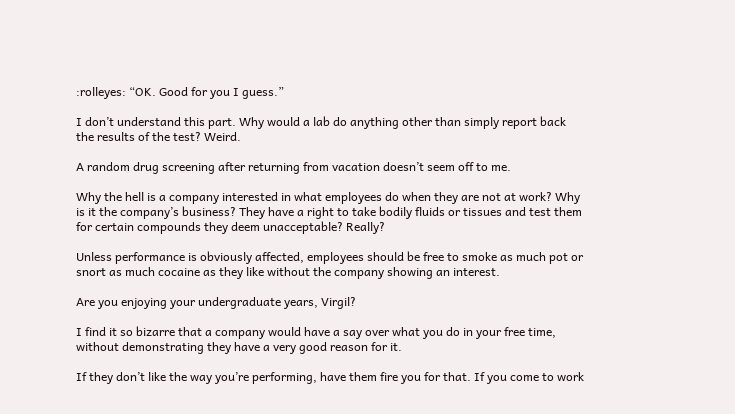:rolleyes: “OK. Good for you I guess.”

I don’t understand this part. Why would a lab do anything other than simply report back the results of the test? Weird.

A random drug screening after returning from vacation doesn’t seem off to me.

Why the hell is a company interested in what employees do when they are not at work? Why is it the company’s business? They have a right to take bodily fluids or tissues and test them for certain compounds they deem unacceptable? Really?

Unless performance is obviously affected, employees should be free to smoke as much pot or snort as much cocaine as they like without the company showing an interest.

Are you enjoying your undergraduate years, Virgil?

I find it so bizarre that a company would have a say over what you do in your free time, without demonstrating they have a very good reason for it.

If they don’t like the way you’re performing, have them fire you for that. If you come to work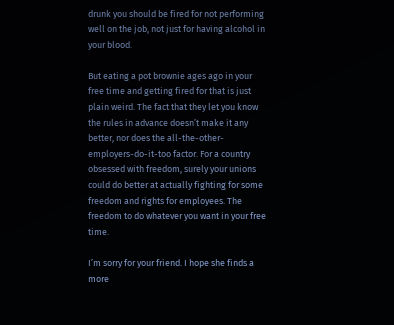drunk you should be fired for not performing well on the job, not just for having alcohol in your blood.

But eating a pot brownie ages ago in your free time and getting fired for that is just plain weird. The fact that they let you know the rules in advance doesn’t make it any better, nor does the all-the-other-employers-do-it-too factor. For a country obsessed with freedom, surely your unions could do better at actually fighting for some freedom and rights for employees. The freedom to do whatever you want in your free time.

I’m sorry for your friend. I hope she finds a more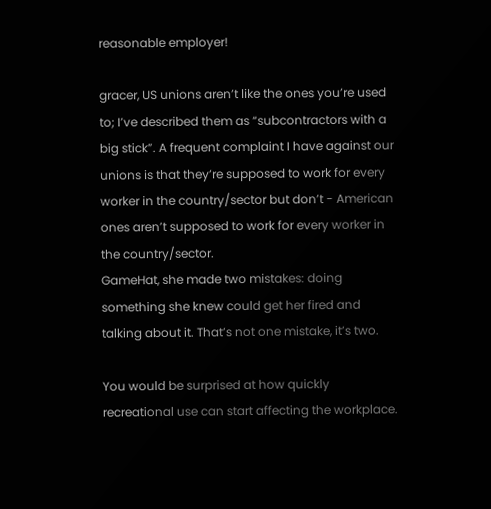reasonable employer!

gracer, US unions aren’t like the ones you’re used to; I’ve described them as “subcontractors with a big stick”. A frequent complaint I have against our unions is that they’re supposed to work for every worker in the country/sector but don’t - American ones aren’t supposed to work for every worker in the country/sector.
GameHat, she made two mistakes: doing something she knew could get her fired and talking about it. That’s not one mistake, it’s two.

You would be surprised at how quickly recreational use can start affecting the workplace.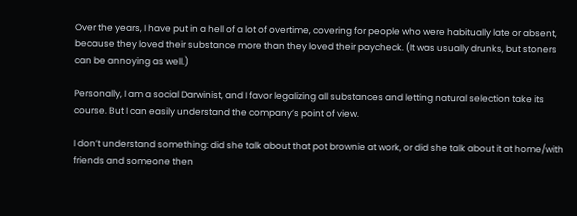Over the years, I have put in a hell of a lot of overtime, covering for people who were habitually late or absent, because they loved their substance more than they loved their paycheck. (It was usually drunks, but stoners can be annoying as well.)

Personally, I am a social Darwinist, and I favor legalizing all substances and letting natural selection take its course. But I can easily understand the company’s point of view.

I don’t understand something: did she talk about that pot brownie at work, or did she talk about it at home/with friends and someone then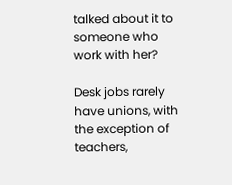talked about it to someone who work with her?

Desk jobs rarely have unions, with the exception of teachers,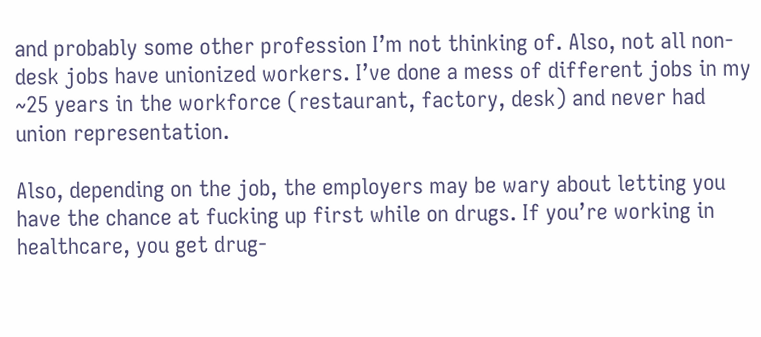and probably some other profession I’m not thinking of. Also, not all non-desk jobs have unionized workers. I’ve done a mess of different jobs in my ~25 years in the workforce (restaurant, factory, desk) and never had union representation.

Also, depending on the job, the employers may be wary about letting you have the chance at fucking up first while on drugs. If you’re working in healthcare, you get drug-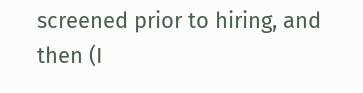screened prior to hiring, and then (I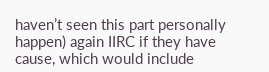haven’t seen this part personally happen) again IIRC if they have cause, which would include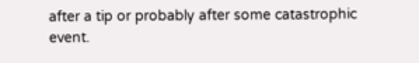after a tip or probably after some catastrophic event.